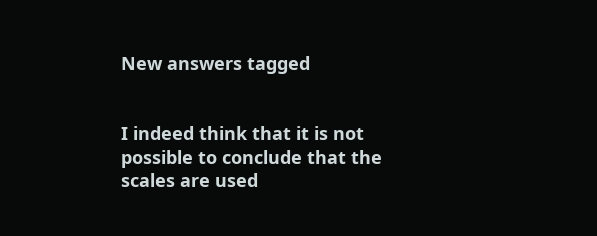New answers tagged


I indeed think that it is not possible to conclude that the scales are used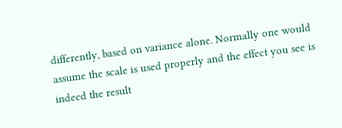differently, based on variance alone. Normally one would assume the scale is used properly and the effect you see is indeed the result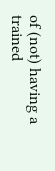of (not) having a trained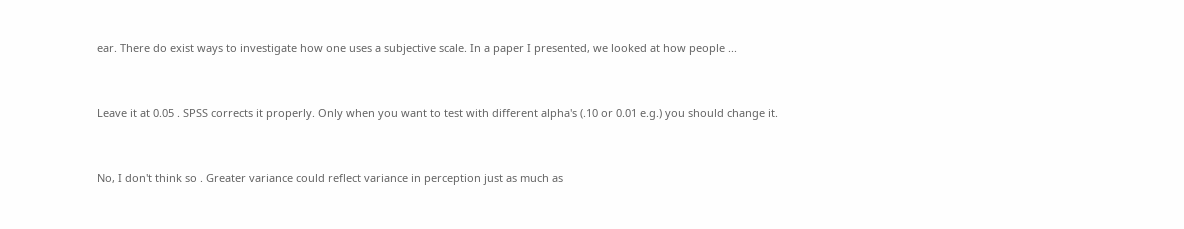ear. There do exist ways to investigate how one uses a subjective scale. In a paper I presented, we looked at how people ...


Leave it at 0.05 . SPSS corrects it properly. Only when you want to test with different alpha's (.10 or 0.01 e.g.) you should change it.


No, I don't think so . Greater variance could reflect variance in perception just as much as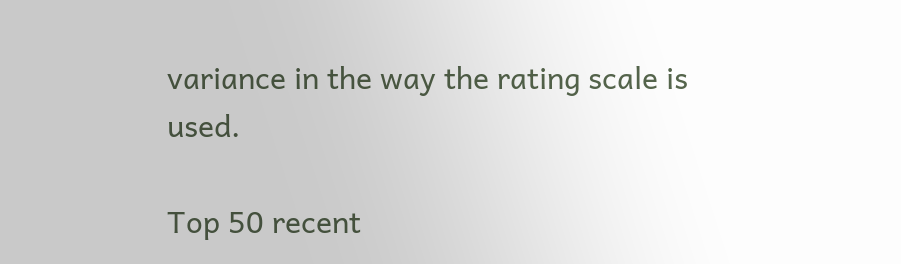variance in the way the rating scale is used.

Top 50 recent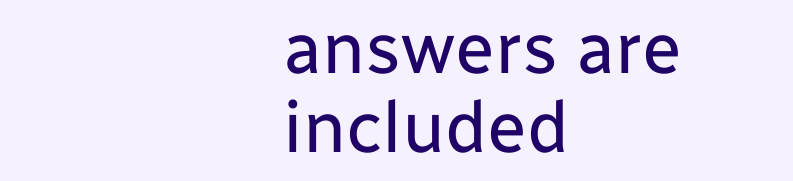answers are included